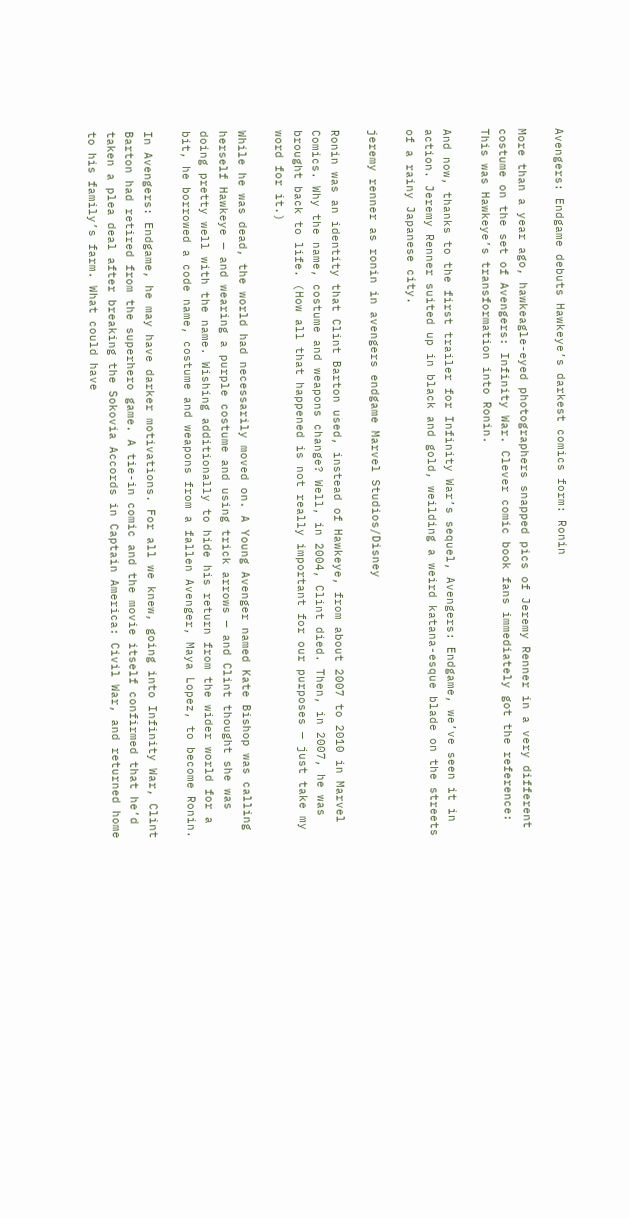Avengers: Endgame debuts Hawkeye’s darkest comics form: Ronin

More than a year ago, hawkeagle-eyed photographers snapped pics of Jeremy Renner in a very different costume on the set of Avengers: Infinity War. Clever comic book fans immediately got the reference: This was Hawkeye’s transformation into Ronin.

And now, thanks to the first trailer for Infinity War’s sequel, Avengers: Endgame, we’ve seen it in action. Jeremy Renner suited up in black and gold, weilding a weird katana-esque blade on the streets of a rainy Japanese city.

jeremy renner as ronin in avengers endgame Marvel Studios/Disney

Ronin was an identity that Clint Barton used, instead of Hawkeye, from about 2007 to 2010 in Marvel Comics. Why the name, costume and weapons change? Well, in 2004, Clint died. Then, in 2007, he was brought back to life. (How all that happened is not really important for our purposes — just take my word for it.)

While he was dead, the world had necessarily moved on. A Young Avenger named Kate Bishop was calling herself Hawkeye — and wearing a purple costume and using trick arrows — and Clint thought she was doing pretty well with the name. Wishing additionally to hide his return from the wider world for a bit, he borrowed a code name, costume and weapons from a fallen Avenger, Maya Lopez, to become Ronin.

In Avengers: Endgame, he may have darker motivations. For all we knew, going into Infinity War, Clint Barton had retired from the superhero game. A tie-in comic and the movie itself confirmed that he’d taken a plea deal after breaking the Sokovia Accords in Captain America: Civil War, and returned home to his family’s farm. What could have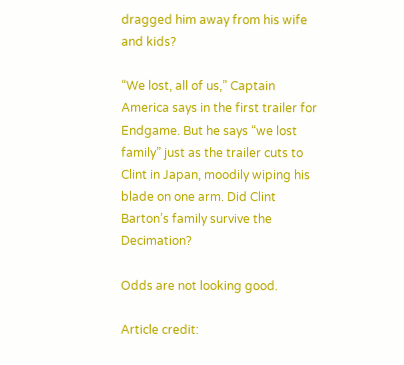dragged him away from his wife and kids?

“We lost, all of us,” Captain America says in the first trailer for Endgame. But he says “we lost family” just as the trailer cuts to Clint in Japan, moodily wiping his blade on one arm. Did Clint Barton’s family survive the Decimation?

Odds are not looking good.

Article credit: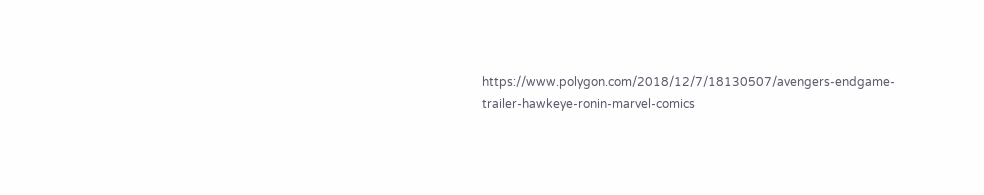https://www.polygon.com/2018/12/7/18130507/avengers-endgame-trailer-hawkeye-ronin-marvel-comics